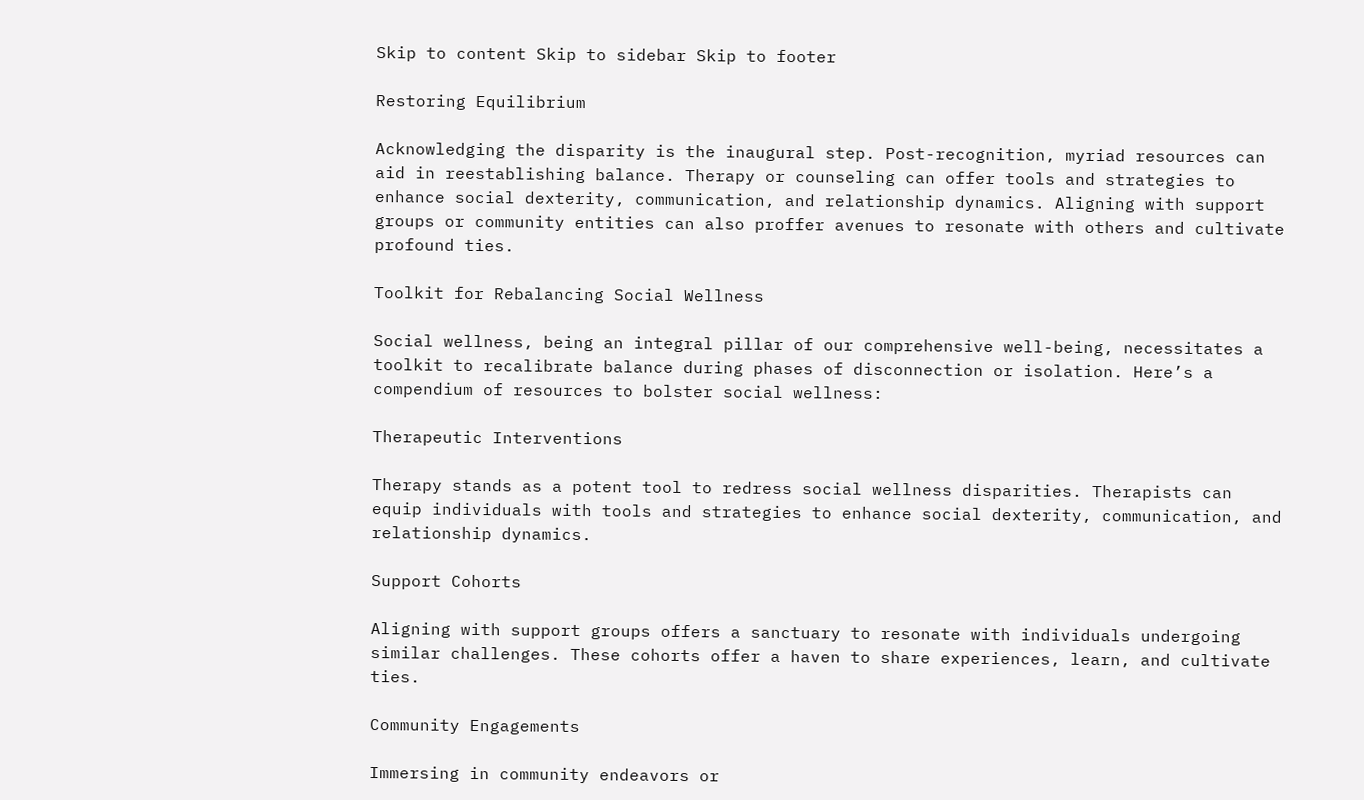Skip to content Skip to sidebar Skip to footer

Restoring Equilibrium

Acknowledging the disparity is the inaugural step. Post-recognition, myriad resources can aid in reestablishing balance. Therapy or counseling can offer tools and strategies to enhance social dexterity, communication, and relationship dynamics. Aligning with support groups or community entities can also proffer avenues to resonate with others and cultivate profound ties.

Toolkit for Rebalancing Social Wellness

Social wellness, being an integral pillar of our comprehensive well-being, necessitates a toolkit to recalibrate balance during phases of disconnection or isolation. Here’s a compendium of resources to bolster social wellness:

Therapeutic Interventions

Therapy stands as a potent tool to redress social wellness disparities. Therapists can equip individuals with tools and strategies to enhance social dexterity, communication, and relationship dynamics.

Support Cohorts

Aligning with support groups offers a sanctuary to resonate with individuals undergoing similar challenges. These cohorts offer a haven to share experiences, learn, and cultivate ties.

Community Engagements

Immersing in community endeavors or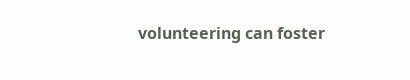volunteering can foster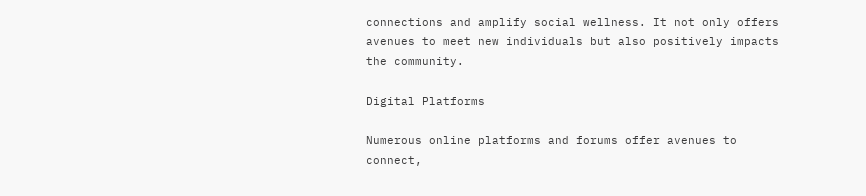connections and amplify social wellness. It not only offers avenues to meet new individuals but also positively impacts the community.

Digital Platforms

Numerous online platforms and forums offer avenues to connect,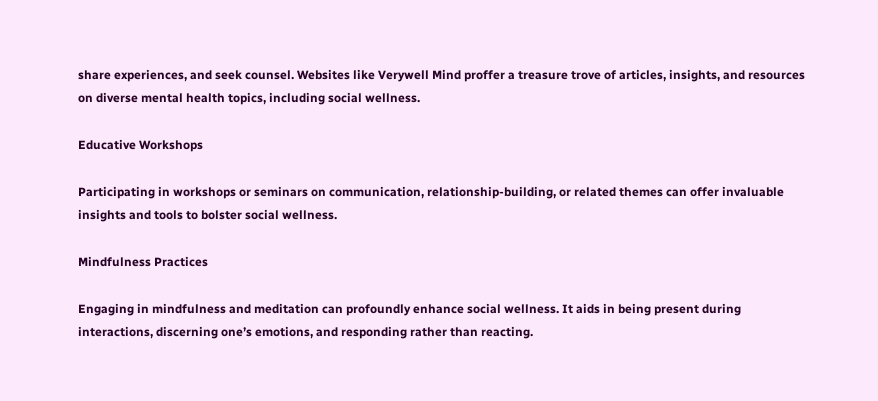share experiences, and seek counsel. Websites like Verywell Mind proffer a treasure trove of articles, insights, and resources on diverse mental health topics, including social wellness.

Educative Workshops

Participating in workshops or seminars on communication, relationship-building, or related themes can offer invaluable insights and tools to bolster social wellness.

Mindfulness Practices

Engaging in mindfulness and meditation can profoundly enhance social wellness. It aids in being present during interactions, discerning one’s emotions, and responding rather than reacting.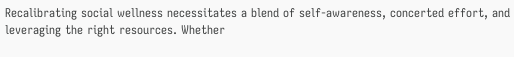Recalibrating social wellness necessitates a blend of self-awareness, concerted effort, and leveraging the right resources. Whether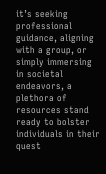it’s seeking professional guidance, aligning with a group, or simply immersing in societal endeavors, a plethora of resources stand ready to bolster individuals in their quest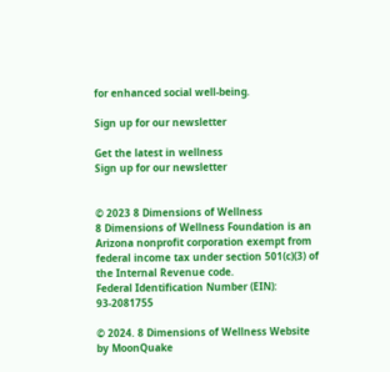for enhanced social well-being.

Sign up for our newsletter

Get the latest in wellness
Sign up for our newsletter


© 2023 8 Dimensions of Wellness
8 Dimensions of Wellness Foundation is an Arizona nonprofit corporation exempt from federal income tax under section 501(c)(3) of the Internal Revenue code.
Federal Identification Number (EIN): 93-2081755

© 2024. 8 Dimensions of Wellness Website by MoonQuake